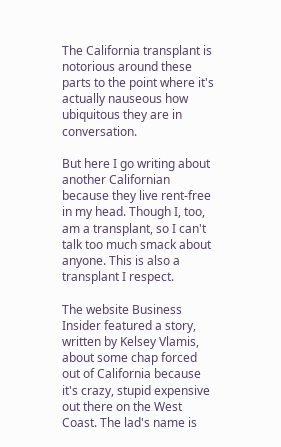The California transplant is notorious around these parts to the point where it's actually nauseous how ubiquitous they are in conversation.

But here I go writing about another Californian because they live rent-free in my head. Though I, too, am a transplant, so I can't talk too much smack about anyone. This is also a transplant I respect.

The website Business Insider featured a story, written by Kelsey Vlamis, about some chap forced out of California because it's crazy, stupid expensive out there on the West Coast. The lad's name is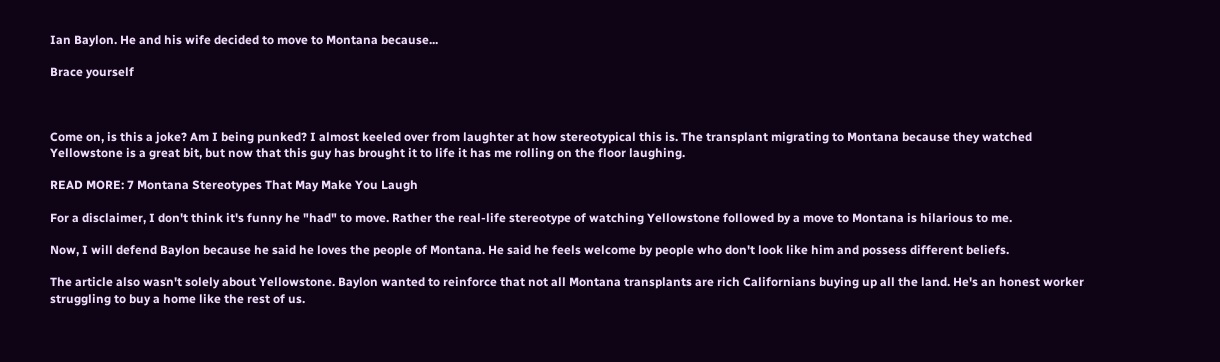Ian Baylon. He and his wife decided to move to Montana because...

Brace yourself



Come on, is this a joke? Am I being punked? I almost keeled over from laughter at how stereotypical this is. The transplant migrating to Montana because they watched Yellowstone is a great bit, but now that this guy has brought it to life it has me rolling on the floor laughing.

READ MORE: 7 Montana Stereotypes That May Make You Laugh

For a disclaimer, I don't think it's funny he "had" to move. Rather the real-life stereotype of watching Yellowstone followed by a move to Montana is hilarious to me.

Now, I will defend Baylon because he said he loves the people of Montana. He said he feels welcome by people who don't look like him and possess different beliefs.

The article also wasn't solely about Yellowstone. Baylon wanted to reinforce that not all Montana transplants are rich Californians buying up all the land. He's an honest worker struggling to buy a home like the rest of us.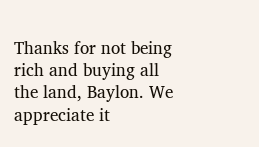Thanks for not being rich and buying all the land, Baylon. We appreciate it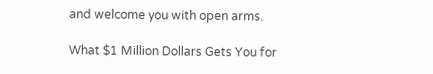and welcome you with open arms.

What $1 Million Dollars Gets You for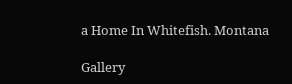a Home In Whitefish. Montana

Gallery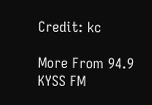Credit: kc

More From 94.9 KYSS FM